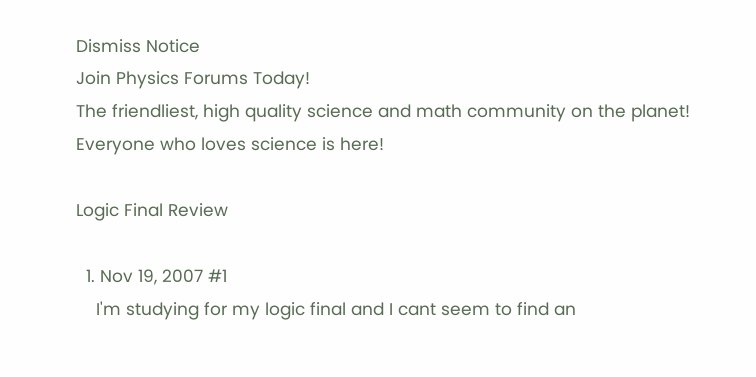Dismiss Notice
Join Physics Forums Today!
The friendliest, high quality science and math community on the planet! Everyone who loves science is here!

Logic Final Review

  1. Nov 19, 2007 #1
    I'm studying for my logic final and I cant seem to find an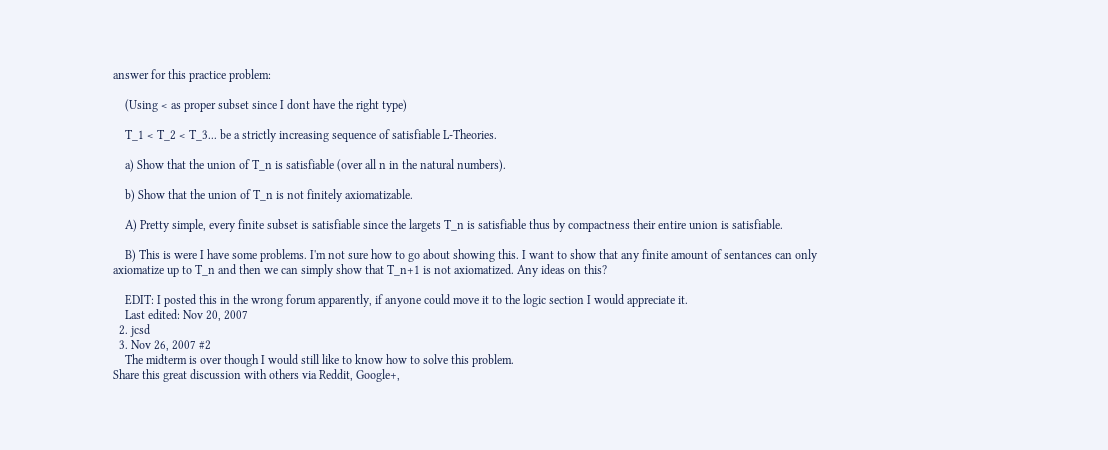answer for this practice problem:

    (Using < as proper subset since I dont have the right type)

    T_1 < T_2 < T_3... be a strictly increasing sequence of satisfiable L-Theories.

    a) Show that the union of T_n is satisfiable (over all n in the natural numbers).

    b) Show that the union of T_n is not finitely axiomatizable.

    A) Pretty simple, every finite subset is satisfiable since the largets T_n is satisfiable thus by compactness their entire union is satisfiable.

    B) This is were I have some problems. I'm not sure how to go about showing this. I want to show that any finite amount of sentances can only axiomatize up to T_n and then we can simply show that T_n+1 is not axiomatized. Any ideas on this?

    EDIT: I posted this in the wrong forum apparently, if anyone could move it to the logic section I would appreciate it.
    Last edited: Nov 20, 2007
  2. jcsd
  3. Nov 26, 2007 #2
    The midterm is over though I would still like to know how to solve this problem.
Share this great discussion with others via Reddit, Google+,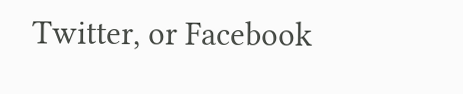Twitter, or Facebook